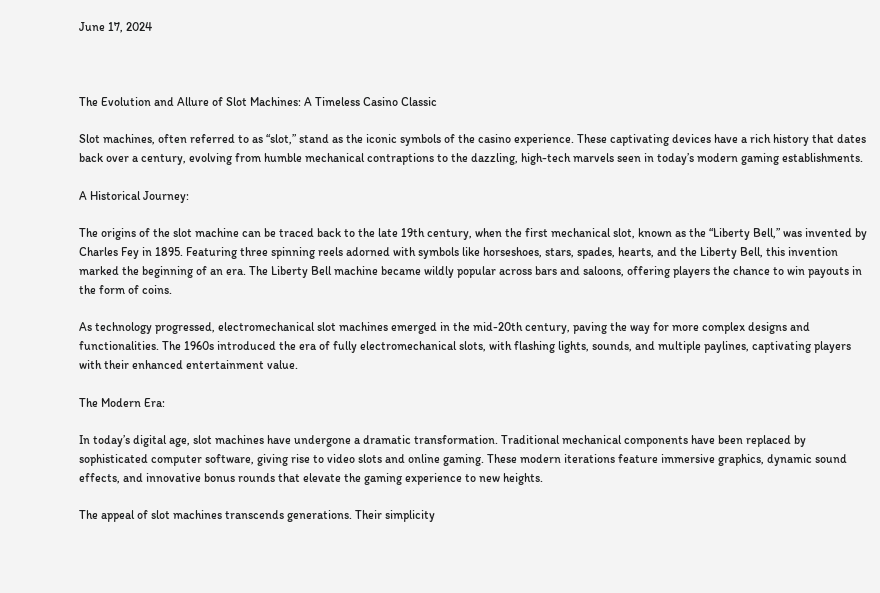June 17, 2024



The Evolution and Allure of Slot Machines: A Timeless Casino Classic

Slot machines, often referred to as “slot,” stand as the iconic symbols of the casino experience. These captivating devices have a rich history that dates back over a century, evolving from humble mechanical contraptions to the dazzling, high-tech marvels seen in today’s modern gaming establishments.

A Historical Journey:

The origins of the slot machine can be traced back to the late 19th century, when the first mechanical slot, known as the “Liberty Bell,” was invented by Charles Fey in 1895. Featuring three spinning reels adorned with symbols like horseshoes, stars, spades, hearts, and the Liberty Bell, this invention marked the beginning of an era. The Liberty Bell machine became wildly popular across bars and saloons, offering players the chance to win payouts in the form of coins.

As technology progressed, electromechanical slot machines emerged in the mid-20th century, paving the way for more complex designs and functionalities. The 1960s introduced the era of fully electromechanical slots, with flashing lights, sounds, and multiple paylines, captivating players with their enhanced entertainment value.

The Modern Era:

In today’s digital age, slot machines have undergone a dramatic transformation. Traditional mechanical components have been replaced by sophisticated computer software, giving rise to video slots and online gaming. These modern iterations feature immersive graphics, dynamic sound effects, and innovative bonus rounds that elevate the gaming experience to new heights.

The appeal of slot machines transcends generations. Their simplicity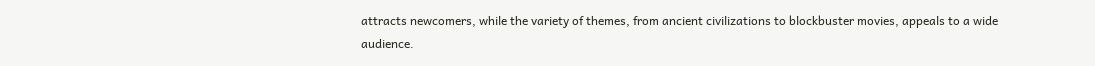attracts newcomers, while the variety of themes, from ancient civilizations to blockbuster movies, appeals to a wide audience.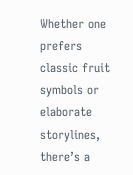Whether one prefers classic fruit symbols or elaborate storylines, there’s a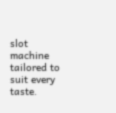slot machine tailored to suit every taste.